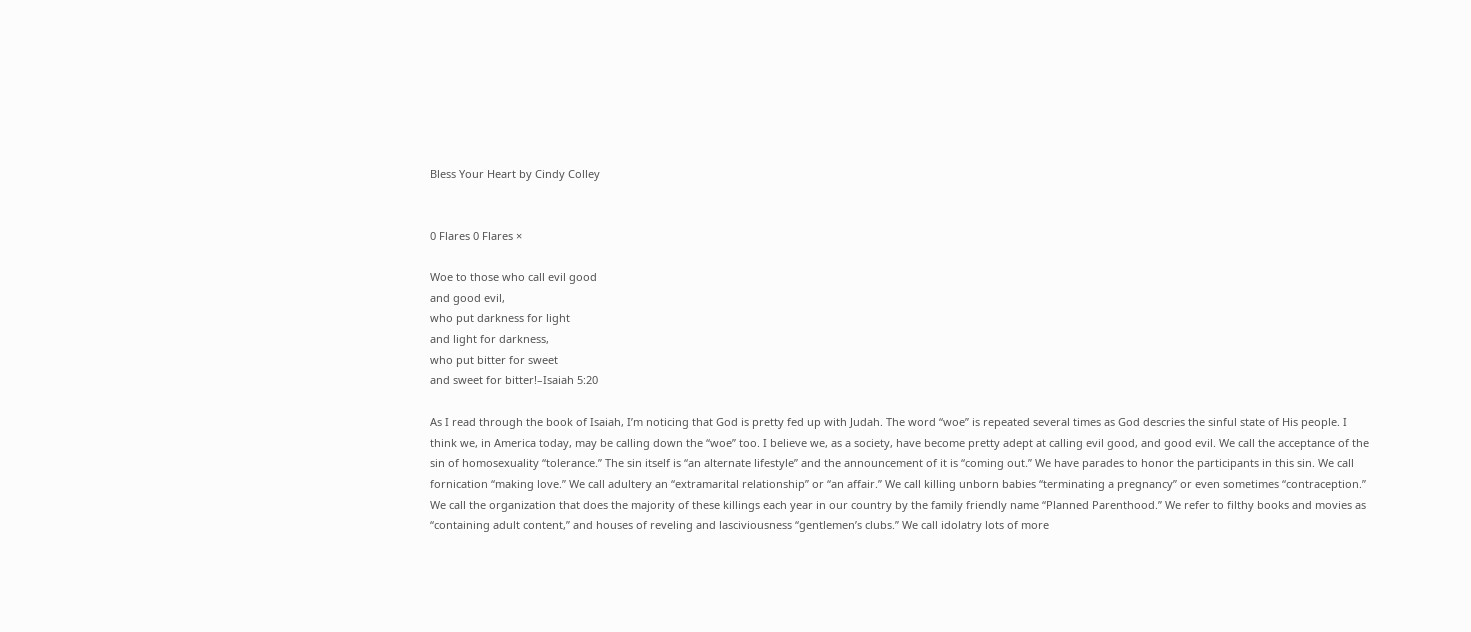Bless Your Heart by Cindy Colley


0 Flares 0 Flares ×

Woe to those who call evil good
and good evil,
who put darkness for light
and light for darkness,
who put bitter for sweet
and sweet for bitter!–Isaiah 5:20

As I read through the book of Isaiah, I’m noticing that God is pretty fed up with Judah. The word “woe” is repeated several times as God descries the sinful state of His people. I think we, in America today, may be calling down the “woe” too. I believe we, as a society, have become pretty adept at calling evil good, and good evil. We call the acceptance of the sin of homosexuality “tolerance.” The sin itself is “an alternate lifestyle” and the announcement of it is “coming out.” We have parades to honor the participants in this sin. We call fornication “making love.” We call adultery an “extramarital relationship” or “an affair.” We call killing unborn babies “terminating a pregnancy” or even sometimes “contraception.” We call the organization that does the majority of these killings each year in our country by the family friendly name “Planned Parenthood.” We refer to filthy books and movies as “containing adult content,” and houses of reveling and lasciviousness “gentlemen’s clubs.” We call idolatry lots of more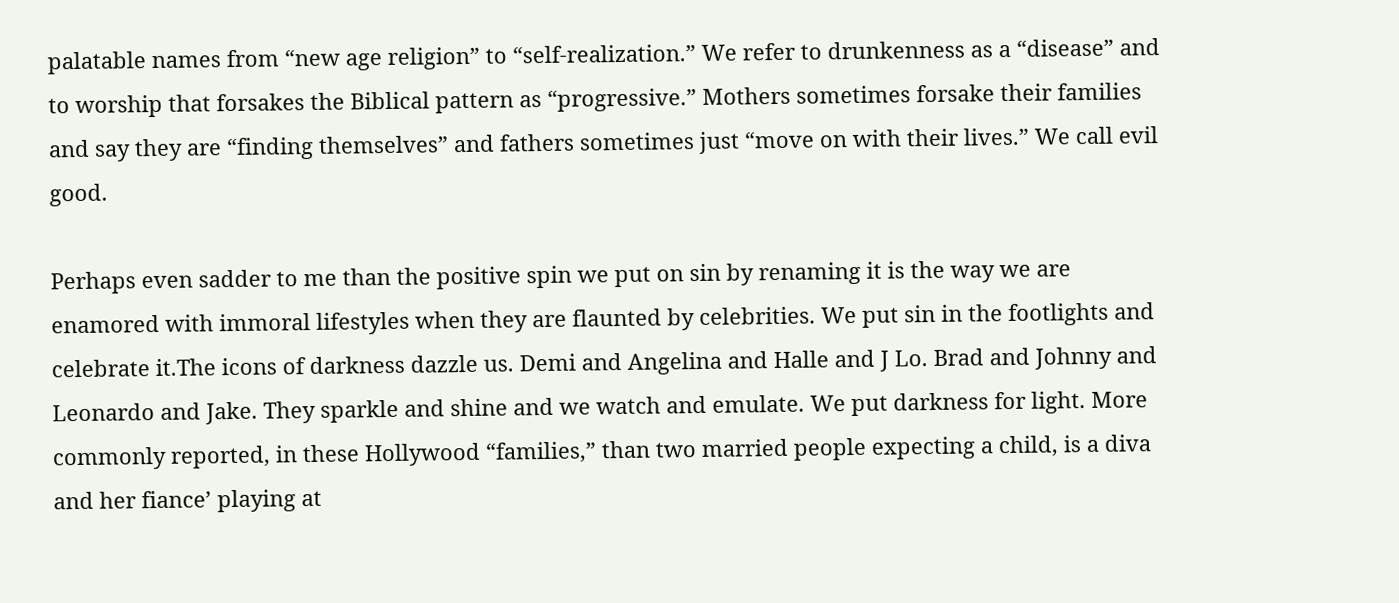palatable names from “new age religion” to “self-realization.” We refer to drunkenness as a “disease” and to worship that forsakes the Biblical pattern as “progressive.” Mothers sometimes forsake their families and say they are “finding themselves” and fathers sometimes just “move on with their lives.” We call evil good.

Perhaps even sadder to me than the positive spin we put on sin by renaming it is the way we are enamored with immoral lifestyles when they are flaunted by celebrities. We put sin in the footlights and celebrate it.The icons of darkness dazzle us. Demi and Angelina and Halle and J Lo. Brad and Johnny and Leonardo and Jake. They sparkle and shine and we watch and emulate. We put darkness for light. More commonly reported, in these Hollywood “families,” than two married people expecting a child, is a diva and her fiance’ playing at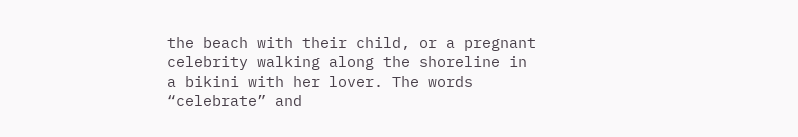the beach with their child, or a pregnant celebrity walking along the shoreline in a bikini with her lover. The words “celebrate” and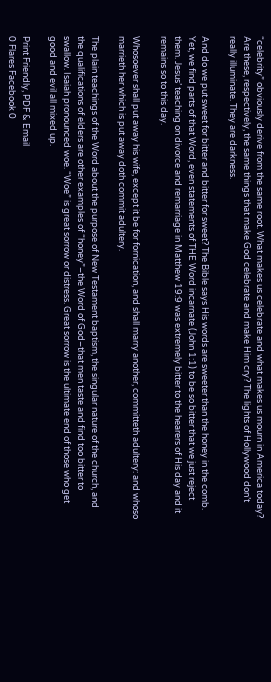“celebrity” obviously derive from the same root. What makes us celebrate and what makes us mourn in America today? Are these, respectively, the same things that make God celebrate and make Him cry? The lights of Hollywood don’t really illuminate. They are darkness.

And do we put sweet for bitter and bitter for sweet? The Bible says His words are sweeter than the honey in the comb. Yet, we find parts of that Word, even statements of THE Word incarnate (John 1:1) to be so bitter that we just reject them. Jesus’ teaching on divorce and remarriage in Matthew 19:9 was extremely bitter to the hearers of His day and it remains so to this day.

Whosoever shall put away his wife, except it be for fornication, and shall marry another, committeth adultery: and whoso marrieth her which is put away doth commit adultery.

The plain teachings of the Word about the purpose of New Testament baptism, the singular nature of the church, and the qualifications of elders are other examples of “honey”–the Word of God–that men taste and find too bitter to swallow. Isaiah pronounced woe. “Woe” is great sorrow or distress. Great sorrow is the ultimate end of those who get good and evil all mixed up.

Print Friendly, PDF & Email
0 Flares Facebook 0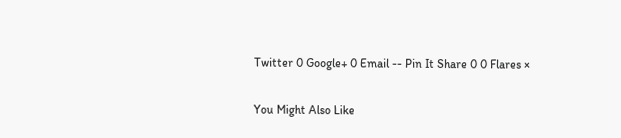Twitter 0 Google+ 0 Email -- Pin It Share 0 0 Flares ×

You Might Also Like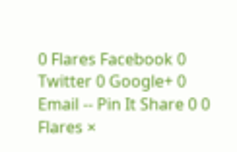0 Flares Facebook 0 Twitter 0 Google+ 0 Email -- Pin It Share 0 0 Flares ×